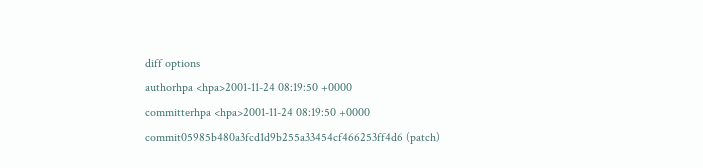diff options
authorhpa <hpa>2001-11-24 08:19:50 +0000
committerhpa <hpa>2001-11-24 08:19:50 +0000
commit05985b480a3fcd1d9b255a33454cf466253ff4d6 (patch)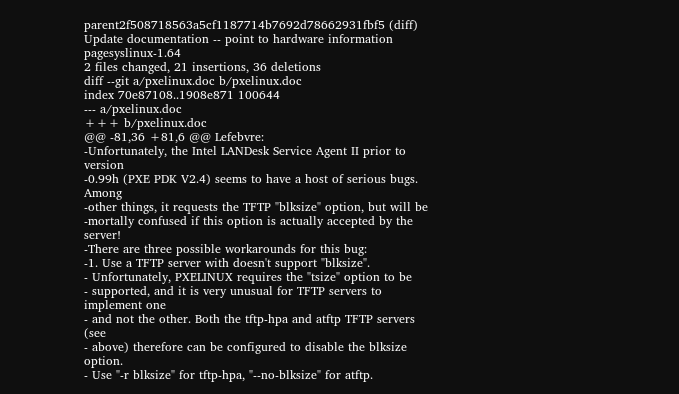parent2f508718563a5cf1187714b7692d78662931fbf5 (diff)
Update documentation -- point to hardware information pagesyslinux-1.64
2 files changed, 21 insertions, 36 deletions
diff --git a/pxelinux.doc b/pxelinux.doc
index 70e87108..1908e871 100644
--- a/pxelinux.doc
+++ b/pxelinux.doc
@@ -81,36 +81,6 @@ Lefebvre:
-Unfortunately, the Intel LANDesk Service Agent II prior to version
-0.99h (PXE PDK V2.4) seems to have a host of serious bugs. Among
-other things, it requests the TFTP "blksize" option, but will be
-mortally confused if this option is actually accepted by the server!
-There are three possible workarounds for this bug:
-1. Use a TFTP server with doesn't support "blksize".
- Unfortunately, PXELINUX requires the "tsize" option to be
- supported, and it is very unusual for TFTP servers to implement one
- and not the other. Both the tftp-hpa and atftp TFTP servers (see
- above) therefore can be configured to disable the blksize option.
- Use "-r blksize" for tftp-hpa, "--no-blksize" for atftp.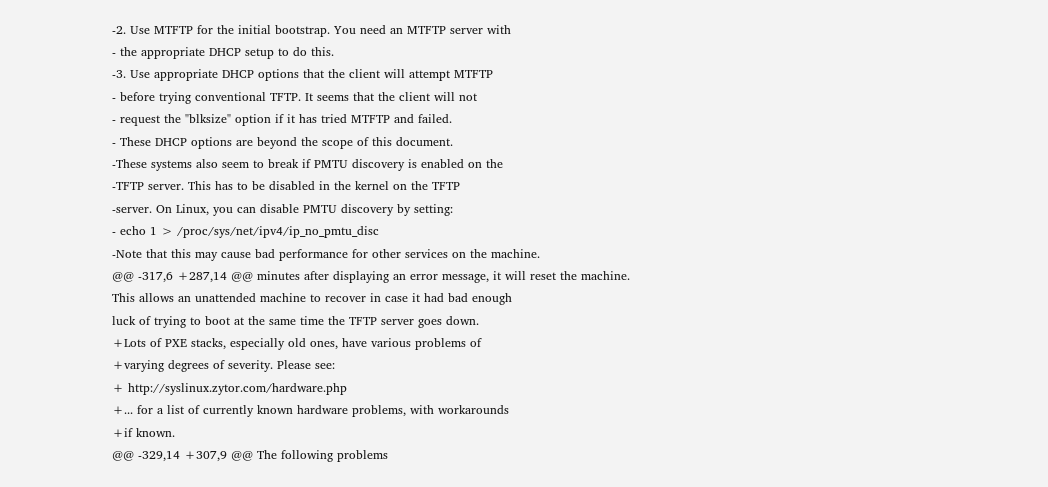-2. Use MTFTP for the initial bootstrap. You need an MTFTP server with
- the appropriate DHCP setup to do this.
-3. Use appropriate DHCP options that the client will attempt MTFTP
- before trying conventional TFTP. It seems that the client will not
- request the "blksize" option if it has tried MTFTP and failed.
- These DHCP options are beyond the scope of this document.
-These systems also seem to break if PMTU discovery is enabled on the
-TFTP server. This has to be disabled in the kernel on the TFTP
-server. On Linux, you can disable PMTU discovery by setting:
- echo 1 > /proc/sys/net/ipv4/ip_no_pmtu_disc
-Note that this may cause bad performance for other services on the machine.
@@ -317,6 +287,14 @@ minutes after displaying an error message, it will reset the machine.
This allows an unattended machine to recover in case it had bad enough
luck of trying to boot at the same time the TFTP server goes down.
+Lots of PXE stacks, especially old ones, have various problems of
+varying degrees of severity. Please see:
+ http://syslinux.zytor.com/hardware.php
+... for a list of currently known hardware problems, with workarounds
+if known.
@@ -329,14 +307,9 @@ The following problems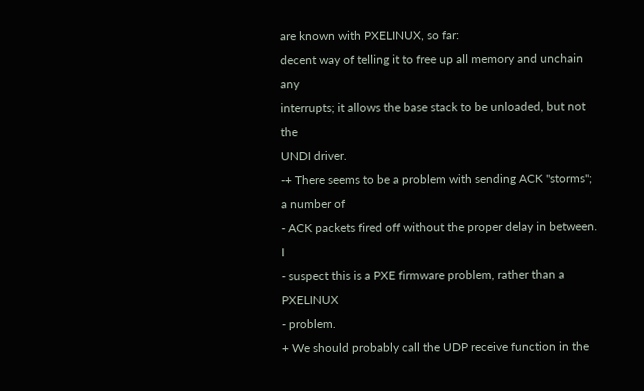are known with PXELINUX, so far:
decent way of telling it to free up all memory and unchain any
interrupts; it allows the base stack to be unloaded, but not the
UNDI driver.
-+ There seems to be a problem with sending ACK "storms"; a number of
- ACK packets fired off without the proper delay in between. I
- suspect this is a PXE firmware problem, rather than a PXELINUX
- problem.
+ We should probably call the UDP receive function in the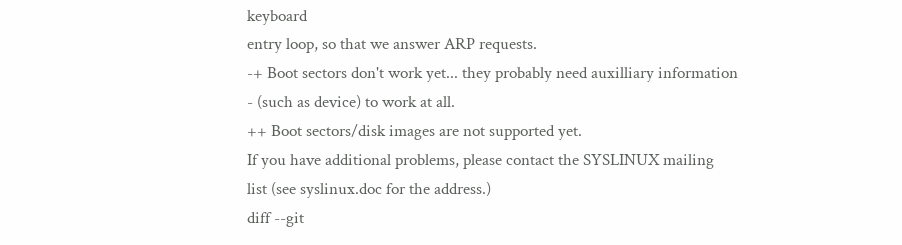keyboard
entry loop, so that we answer ARP requests.
-+ Boot sectors don't work yet... they probably need auxilliary information
- (such as device) to work at all.
++ Boot sectors/disk images are not supported yet.
If you have additional problems, please contact the SYSLINUX mailing
list (see syslinux.doc for the address.)
diff --git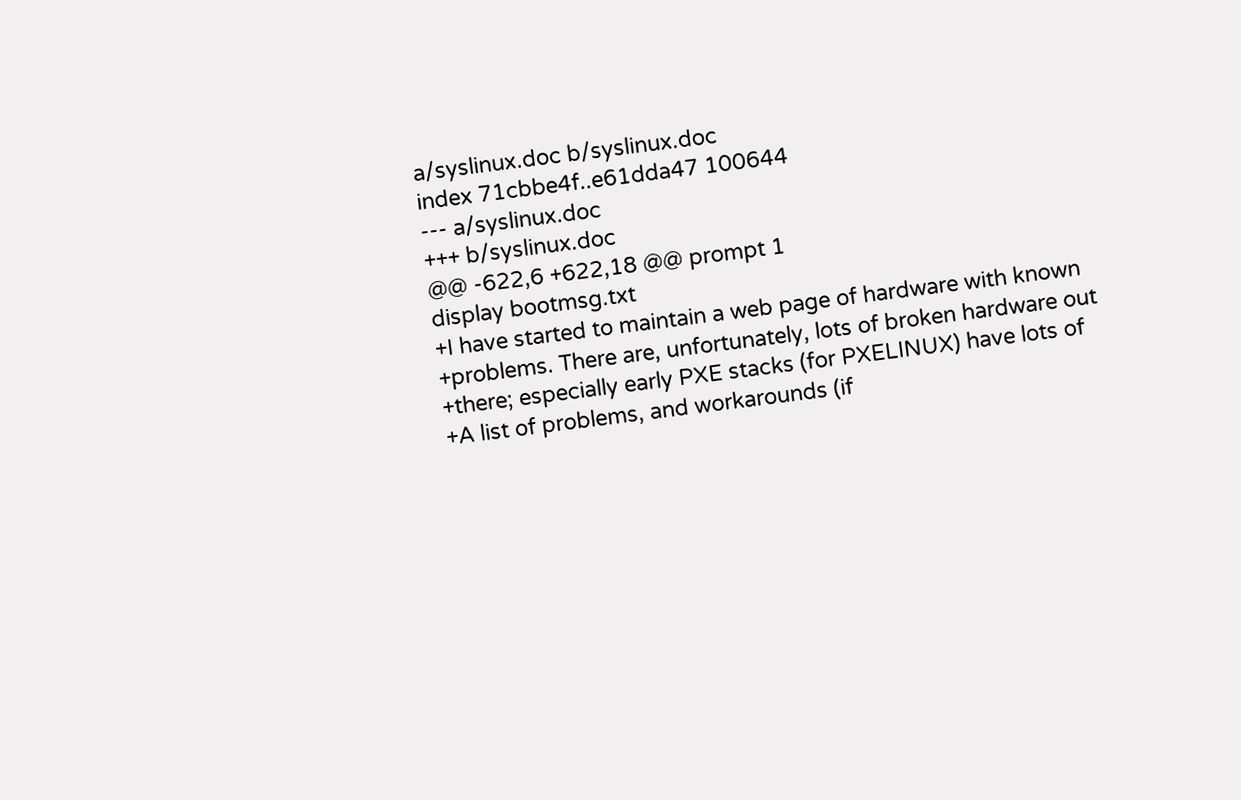a/syslinux.doc b/syslinux.doc
index 71cbbe4f..e61dda47 100644
--- a/syslinux.doc
+++ b/syslinux.doc
@@ -622,6 +622,18 @@ prompt 1
display bootmsg.txt
+I have started to maintain a web page of hardware with known
+problems. There are, unfortunately, lots of broken hardware out
+there; especially early PXE stacks (for PXELINUX) have lots of
+A list of problems, and workarounds (if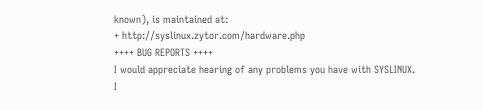known), is maintained at:
+ http://syslinux.zytor.com/hardware.php
++++ BUG REPORTS ++++
I would appreciate hearing of any problems you have with SYSLINUX. I